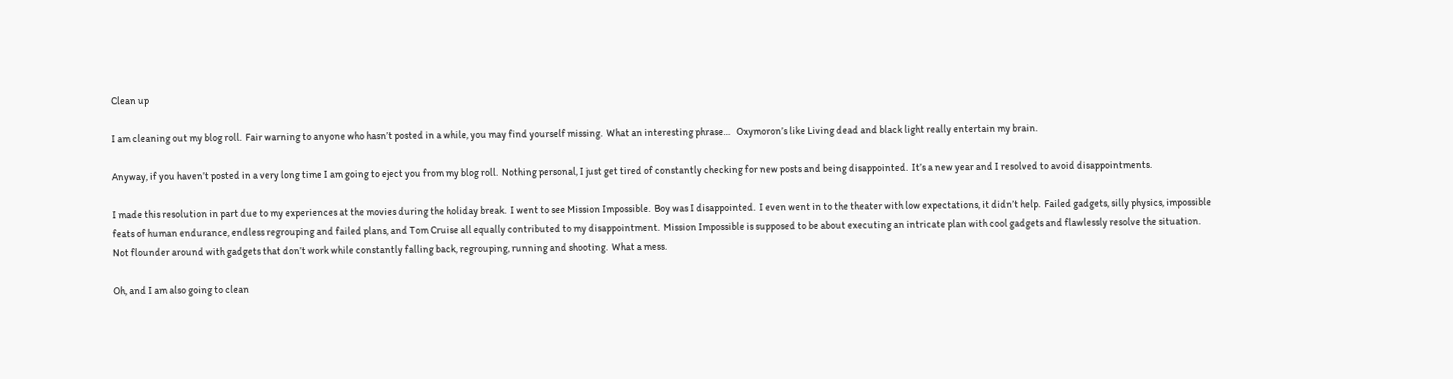Clean up

I am cleaning out my blog roll.  Fair warning to anyone who hasn’t posted in a while, you may find yourself missing.  What an interesting phrase…   Oxymoron’s like Living dead and black light really entertain my brain.

Anyway, if you haven’t posted in a very long time I am going to eject you from my blog roll.  Nothing personal, I just get tired of constantly checking for new posts and being disappointed.  It’s a new year and I resolved to avoid disappointments.

I made this resolution in part due to my experiences at the movies during the holiday break.  I went to see Mission Impossible.  Boy was I disappointed.  I even went in to the theater with low expectations, it didn’t help.  Failed gadgets, silly physics, impossible feats of human endurance, endless regrouping and failed plans, and Tom Cruise all equally contributed to my disappointment.  Mission Impossible is supposed to be about executing an intricate plan with cool gadgets and flawlessly resolve the situation.  Not flounder around with gadgets that don’t work while constantly falling back, regrouping, running and shooting.  What a mess.

Oh, and I am also going to clean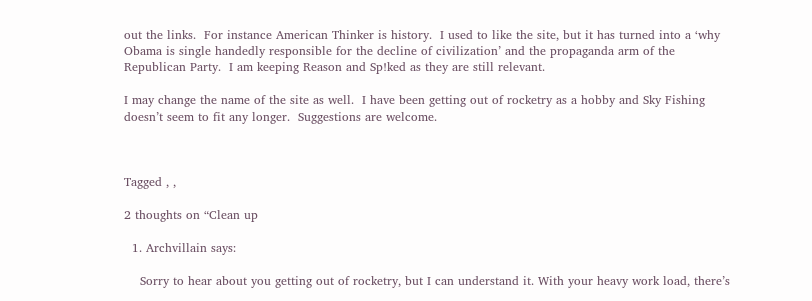out the links.  For instance American Thinker is history.  I used to like the site, but it has turned into a ‘why Obama is single handedly responsible for the decline of civilization’ and the propaganda arm of the Republican Party.  I am keeping Reason and Sp!ked as they are still relevant.

I may change the name of the site as well.  I have been getting out of rocketry as a hobby and Sky Fishing doesn’t seem to fit any longer.  Suggestions are welcome.



Tagged , ,

2 thoughts on “Clean up

  1. Archvillain says:

    Sorry to hear about you getting out of rocketry, but I can understand it. With your heavy work load, there’s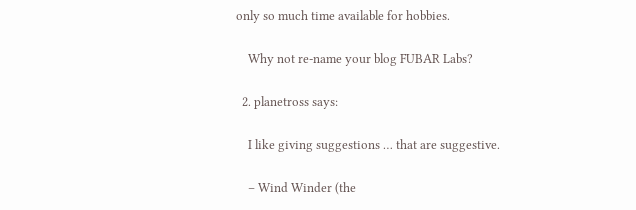only so much time available for hobbies.

    Why not re-name your blog FUBAR Labs?

  2. planetross says:

    I like giving suggestions … that are suggestive.

    – Wind Winder (the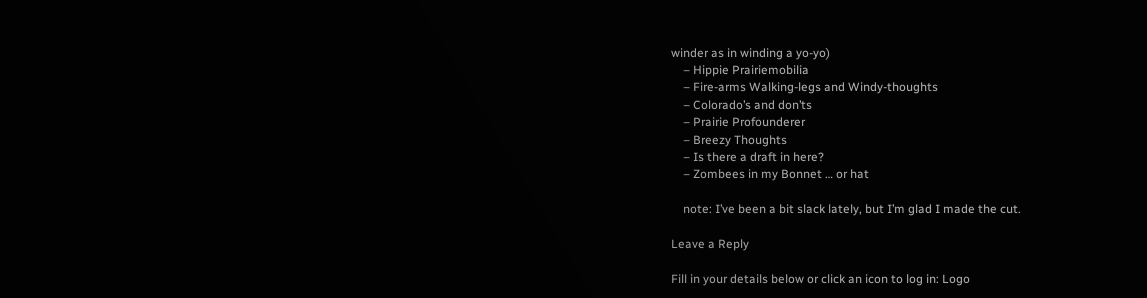winder as in winding a yo-yo)
    – Hippie Prairiemobilia
    – Fire-arms Walking-legs and Windy-thoughts
    – Colorado’s and don’ts
    – Prairie Profounderer
    – Breezy Thoughts
    – Is there a draft in here?
    – Zombees in my Bonnet … or hat

    note: I’ve been a bit slack lately, but I’m glad I made the cut.

Leave a Reply

Fill in your details below or click an icon to log in: Logo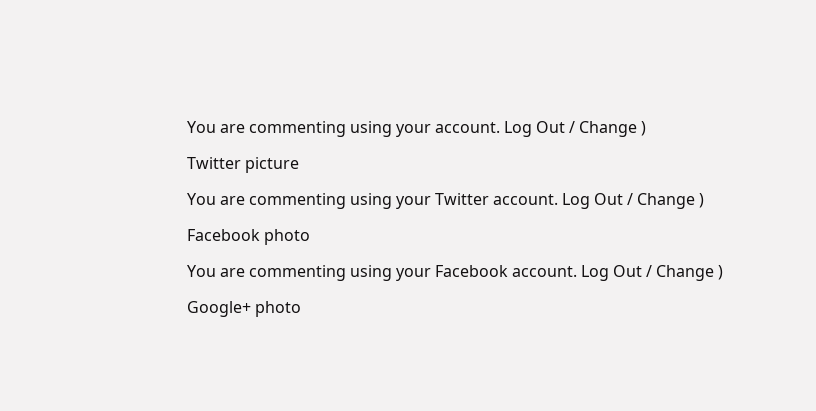You are commenting using your account. Log Out / Change )

Twitter picture

You are commenting using your Twitter account. Log Out / Change )

Facebook photo

You are commenting using your Facebook account. Log Out / Change )

Google+ photo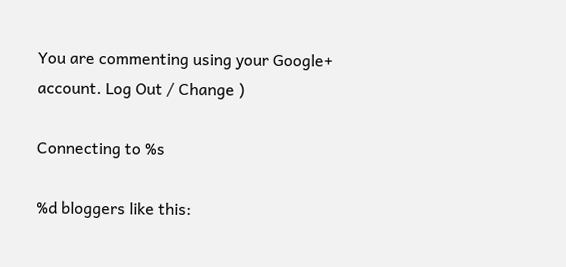You are commenting using your Google+ account. Log Out / Change )

Connecting to %s

%d bloggers like this: